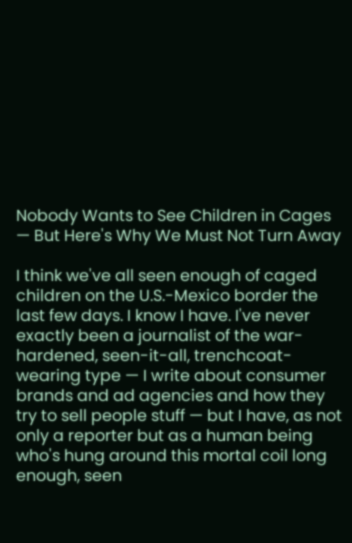Nobody Wants to See Children in Cages — But Here's Why We Must Not Turn Away

I think we've all seen enough of caged children on the U.S.-Mexico border the last few days. I know I have. I've never exactly been a journalist of the war-hardened, seen-it-all, trenchcoat-wearing type — I write about consumer brands and ad agencies and how they try to sell people stuff — but I have, as not only a reporter but as a human being who's hung around this mortal coil long enough, seen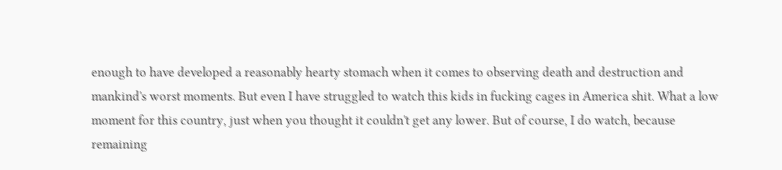enough to have developed a reasonably hearty stomach when it comes to observing death and destruction and mankind's worst moments. But even I have struggled to watch this kids in fucking cages in America shit. What a low moment for this country, just when you thought it couldn't get any lower. But of course, I do watch, because remaining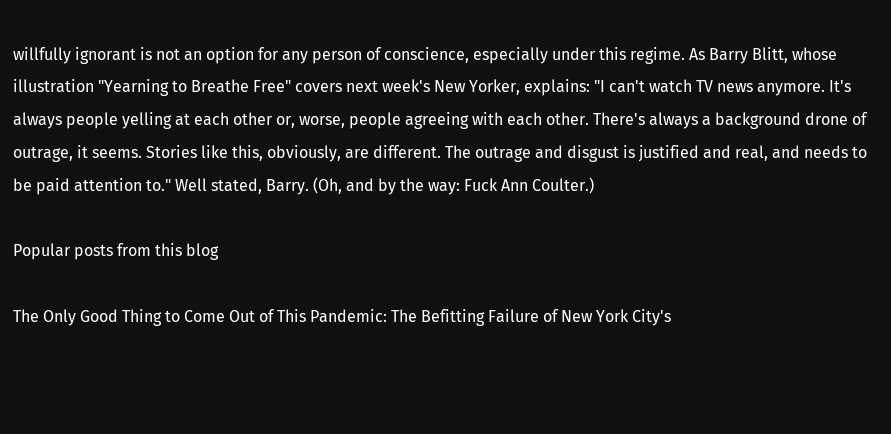willfully ignorant is not an option for any person of conscience, especially under this regime. As Barry Blitt, whose illustration "Yearning to Breathe Free" covers next week's New Yorker, explains: "I can't watch TV news anymore. It's always people yelling at each other or, worse, people agreeing with each other. There's always a background drone of outrage, it seems. Stories like this, obviously, are different. The outrage and disgust is justified and real, and needs to be paid attention to." Well stated, Barry. (Oh, and by the way: Fuck Ann Coulter.)

Popular posts from this blog

The Only Good Thing to Come Out of This Pandemic: The Befitting Failure of New York City's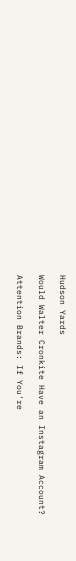Hudson Yards

Would Walter Cronkite Have an Instagram Account?

Attention Brands: If You're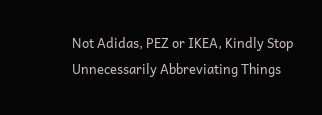Not Adidas, PEZ or IKEA, Kindly Stop Unnecessarily Abbreviating Things